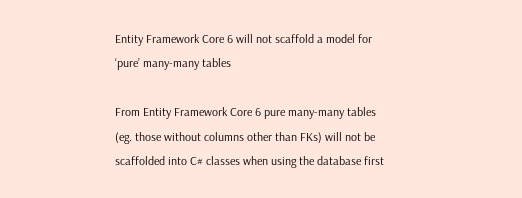Entity Framework Core 6 will not scaffold a model for ‘pure’ many-many tables

From Entity Framework Core 6 pure many-many tables (eg. those without columns other than FKs) will not be scaffolded into C# classes when using the database first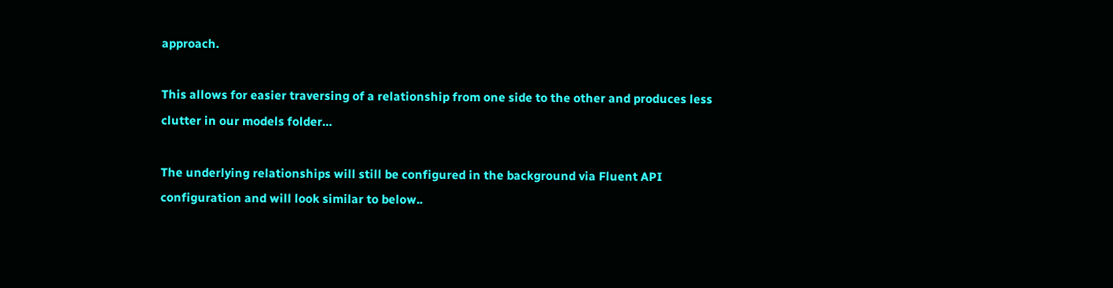approach.

This allows for easier traversing of a relationship from one side to the other and produces less clutter in our models folder…

The underlying relationships will still be configured in the background via Fluent API configuration and will look similar to below..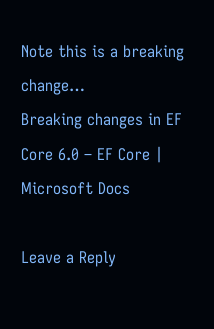Note this is a breaking change…
Breaking changes in EF Core 6.0 – EF Core | Microsoft Docs

Leave a Reply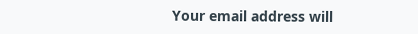Your email address will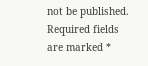not be published. Required fields are marked *